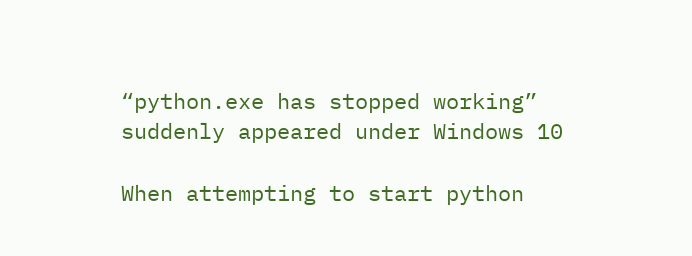“python.exe has stopped working” suddenly appeared under Windows 10

When attempting to start python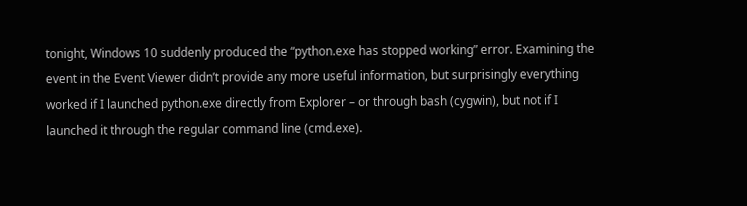tonight, Windows 10 suddenly produced the “python.exe has stopped working” error. Examining the event in the Event Viewer didn’t provide any more useful information, but surprisingly everything worked if I launched python.exe directly from Explorer – or through bash (cygwin), but not if I launched it through the regular command line (cmd.exe).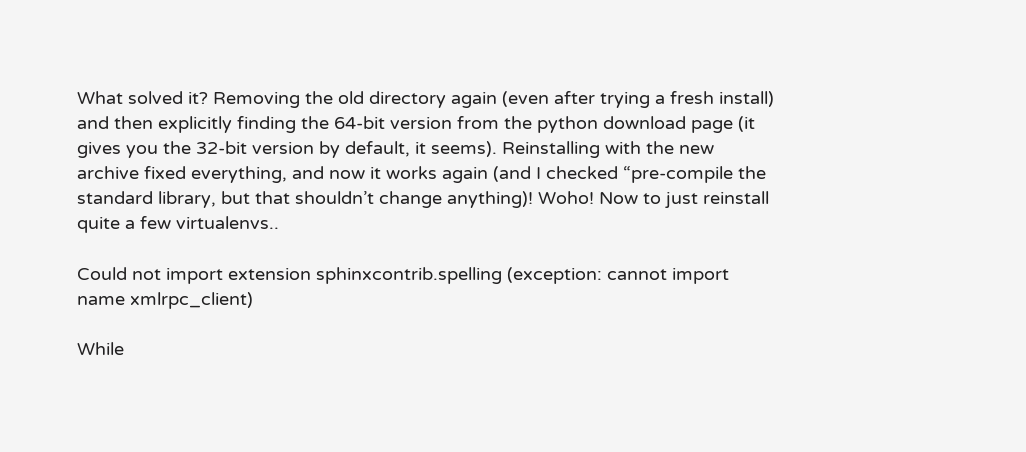What solved it? Removing the old directory again (even after trying a fresh install) and then explicitly finding the 64-bit version from the python download page (it gives you the 32-bit version by default, it seems). Reinstalling with the new archive fixed everything, and now it works again (and I checked “pre-compile the standard library, but that shouldn’t change anything)! Woho! Now to just reinstall quite a few virtualenvs..

Could not import extension sphinxcontrib.spelling (exception: cannot import name xmlrpc_client)

While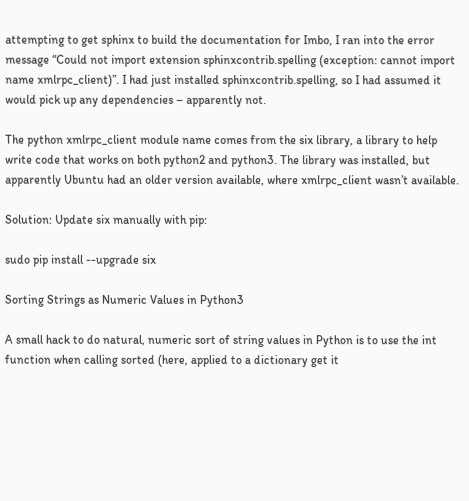attempting to get sphinx to build the documentation for Imbo, I ran into the error message “Could not import extension sphinxcontrib.spelling (exception: cannot import name xmlrpc_client)”. I had just installed sphinxcontrib.spelling, so I had assumed it would pick up any dependencies – apparently not.

The python xmlrpc_client module name comes from the six library, a library to help write code that works on both python2 and python3. The library was installed, but apparently Ubuntu had an older version available, where xmlrpc_client wasn’t available.

Solution: Update six manually with pip:

sudo pip install --upgrade six

Sorting Strings as Numeric Values in Python3

A small hack to do natural, numeric sort of string values in Python is to use the int function when calling sorted (here, applied to a dictionary get it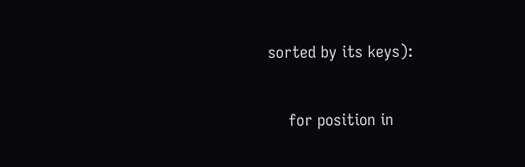sorted by its keys):

    for position in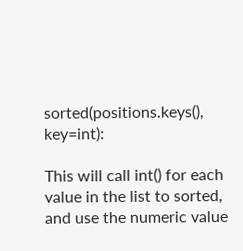sorted(positions.keys(), key=int):

This will call int() for each value in the list to sorted, and use the numeric value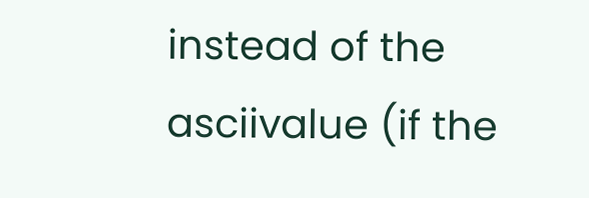instead of the asciivalue (if the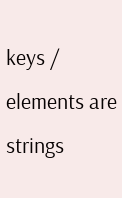keys / elements are strings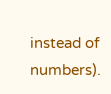instead of numbers).